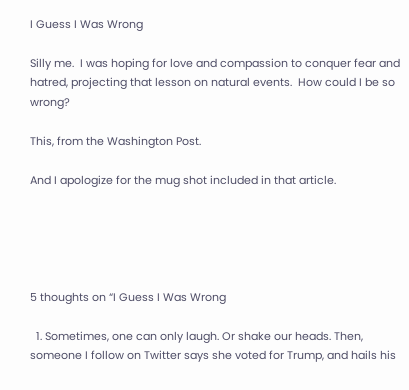I Guess I Was Wrong

Silly me.  I was hoping for love and compassion to conquer fear and hatred, projecting that lesson on natural events.  How could I be so wrong?

This, from the Washington Post.

And I apologize for the mug shot included in that article.





5 thoughts on “I Guess I Was Wrong

  1. Sometimes, one can only laugh. Or shake our heads. Then, someone I follow on Twitter says she voted for Trump, and hails his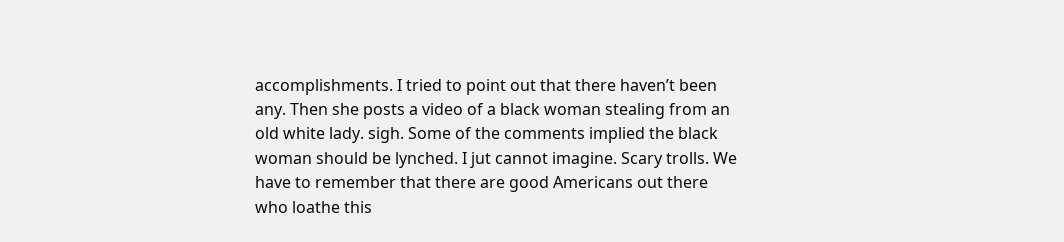accomplishments. I tried to point out that there haven’t been any. Then she posts a video of a black woman stealing from an old white lady. sigh. Some of the comments implied the black woman should be lynched. I jut cannot imagine. Scary trolls. We have to remember that there are good Americans out there who loathe this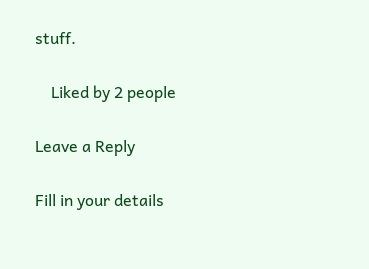stuff.

    Liked by 2 people

Leave a Reply

Fill in your details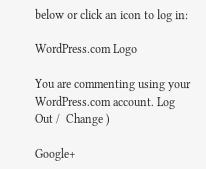below or click an icon to log in:

WordPress.com Logo

You are commenting using your WordPress.com account. Log Out /  Change )

Google+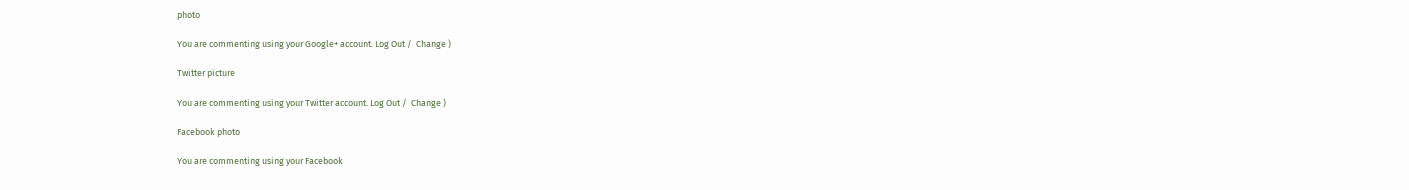photo

You are commenting using your Google+ account. Log Out /  Change )

Twitter picture

You are commenting using your Twitter account. Log Out /  Change )

Facebook photo

You are commenting using your Facebook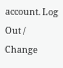account. Log Out /  Change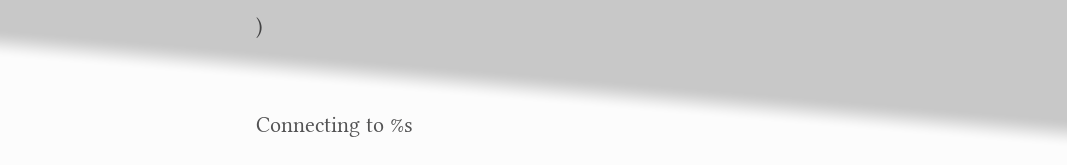)


Connecting to %s